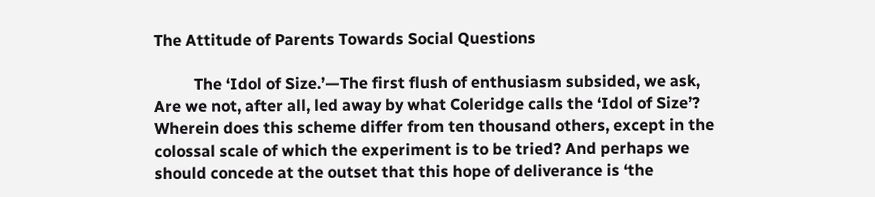The Attitude of Parents Towards Social Questions

          The ‘Idol of Size.’—The first flush of enthusiasm subsided, we ask, Are we not, after all, led away by what Coleridge calls the ‘Idol of Size’? Wherein does this scheme differ from ten thousand others, except in the colossal scale of which the experiment is to be tried? And perhaps we should concede at the outset that this hope of deliverance is ‘the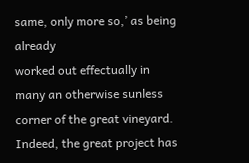same, only more so,’ as being already
worked out effectually in many an otherwise sunless corner of the great vineyard. Indeed, the great project has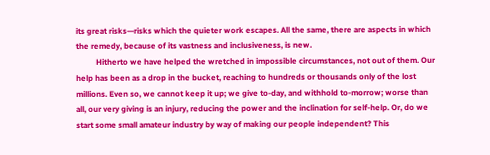its great risks—risks which the quieter work escapes. All the same, there are aspects in which the remedy, because of its vastness and inclusiveness, is new.
          Hitherto we have helped the wretched in impossible circumstances, not out of them. Our help has been as a drop in the bucket, reaching to hundreds or thousands only of the lost millions. Even so, we cannot keep it up; we give to-day, and withhold to-morrow; worse than all, our very giving is an injury, reducing the power and the inclination for self-help. Or, do we start some small amateur industry by way of making our people independent? This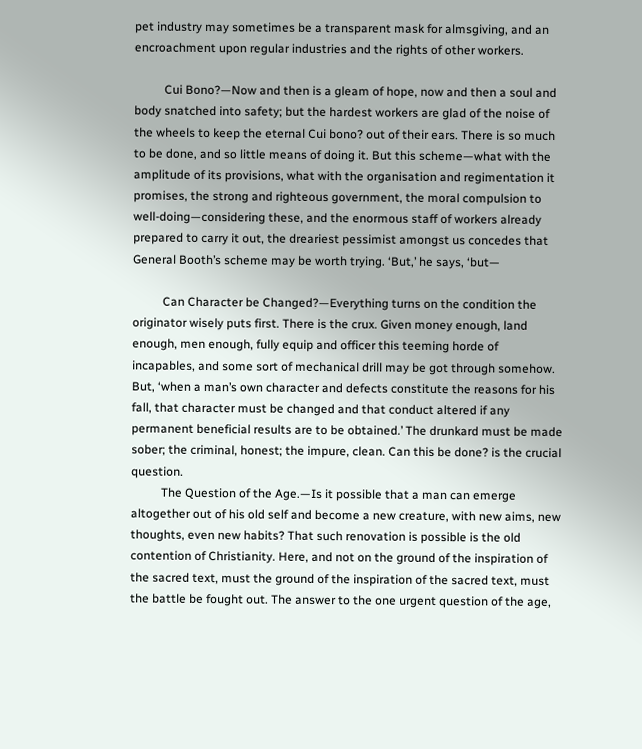pet industry may sometimes be a transparent mask for almsgiving, and an encroachment upon regular industries and the rights of other workers.

          Cui Bono?—Now and then is a gleam of hope, now and then a soul and body snatched into safety; but the hardest workers are glad of the noise of the wheels to keep the eternal Cui bono? out of their ears. There is so much to be done, and so little means of doing it. But this scheme—what with the amplitude of its provisions, what with the organisation and regimentation it promises, the strong and righteous government, the moral compulsion to well-doing—considering these, and the enormous staff of workers already prepared to carry it out, the dreariest pessimist amongst us concedes that General Booth’s scheme may be worth trying. ‘But,’ he says, ‘but—

          Can Character be Changed?—Everything turns on the condition the originator wisely puts first. There is the crux. Given money enough, land enough, men enough, fully equip and officer this teeming horde of incapables, and some sort of mechanical drill may be got through somehow. But, ‘when a man’s own character and defects constitute the reasons for his fall, that character must be changed and that conduct altered if any permanent beneficial results are to be obtained.’ The drunkard must be made sober; the criminal, honest; the impure, clean. Can this be done? is the crucial question.
          The Question of the Age.—Is it possible that a man can emerge altogether out of his old self and become a new creature, with new aims, new thoughts, even new habits? That such renovation is possible is the old contention of Christianity. Here, and not on the ground of the inspiration of the sacred text, must the ground of the inspiration of the sacred text, must the battle be fought out. The answer to the one urgent question of the age,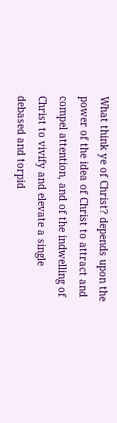What think ye of Christ? depends upon the power of the idea of Christ to attract and compel attention, and of the indwelling of Christ to vivify and elevate a single debased and torpid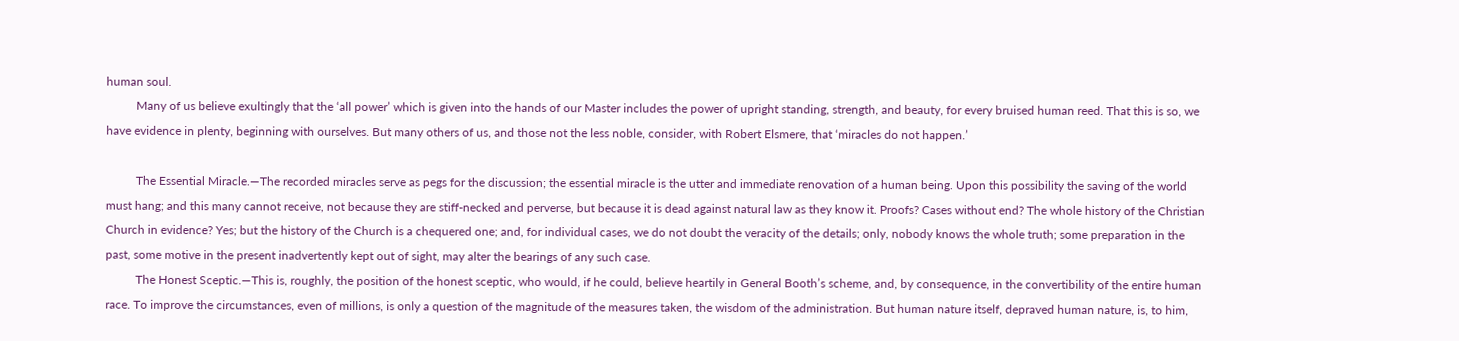human soul.
          Many of us believe exultingly that the ‘all power’ which is given into the hands of our Master includes the power of upright standing, strength, and beauty, for every bruised human reed. That this is so, we have evidence in plenty, beginning with ourselves. But many others of us, and those not the less noble, consider, with Robert Elsmere, that ‘miracles do not happen.’

          The Essential Miracle.—The recorded miracles serve as pegs for the discussion; the essential miracle is the utter and immediate renovation of a human being. Upon this possibility the saving of the world must hang; and this many cannot receive, not because they are stiff-necked and perverse, but because it is dead against natural law as they know it. Proofs? Cases without end? The whole history of the Christian Church in evidence? Yes; but the history of the Church is a chequered one; and, for individual cases, we do not doubt the veracity of the details; only, nobody knows the whole truth; some preparation in the past, some motive in the present inadvertently kept out of sight, may alter the bearings of any such case.
          The Honest Sceptic.—This is, roughly, the position of the honest sceptic, who would, if he could, believe heartily in General Booth’s scheme, and, by consequence, in the convertibility of the entire human race. To improve the circumstances, even of millions, is only a question of the magnitude of the measures taken, the wisdom of the administration. But human nature itself, depraved human nature, is, to him,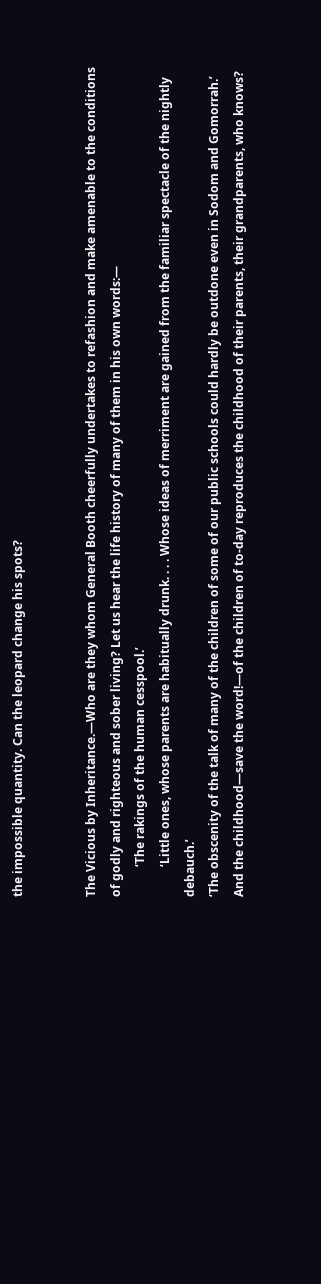the impossible quantity. Can the leopard change his spots?


The Vicious by Inheritance.—Who are they whom General Booth cheerfully undertakes to refashion and make amenable to the conditions of godly and righteous and sober living? Let us hear the life history of many of them in his own words:—
          ‘The rakings of the human cesspool.’
          ‘Little ones, whose parents are habitually drunk. . . . Whose ideas of merriment are gained from the familiar spectacle of the nightly debauch.’
‘The obscenity of the talk of many of the children of some of our public schools could hardly be outdone even in Sodom and Gomorrah.’
And the childhood—save the word!—of the children of to-day reproduces the childhood of their parents, their grandparents, who knows?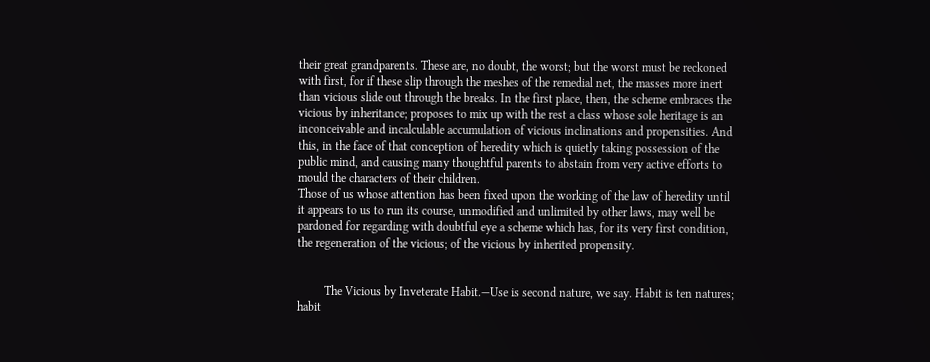their great grandparents. These are, no doubt, the worst; but the worst must be reckoned with first, for if these slip through the meshes of the remedial net, the masses more inert than vicious slide out through the breaks. In the first place, then, the scheme embraces the vicious by inheritance; proposes to mix up with the rest a class whose sole heritage is an inconceivable and incalculable accumulation of vicious inclinations and propensities. And this, in the face of that conception of heredity which is quietly taking possession of the public mind, and causing many thoughtful parents to abstain from very active efforts to mould the characters of their children.
Those of us whose attention has been fixed upon the working of the law of heredity until it appears to us to run its course, unmodified and unlimited by other laws, may well be pardoned for regarding with doubtful eye a scheme which has, for its very first condition, the regeneration of the vicious; of the vicious by inherited propensity.


         The Vicious by Inveterate Habit.—Use is second nature, we say. Habit is ten natures; habit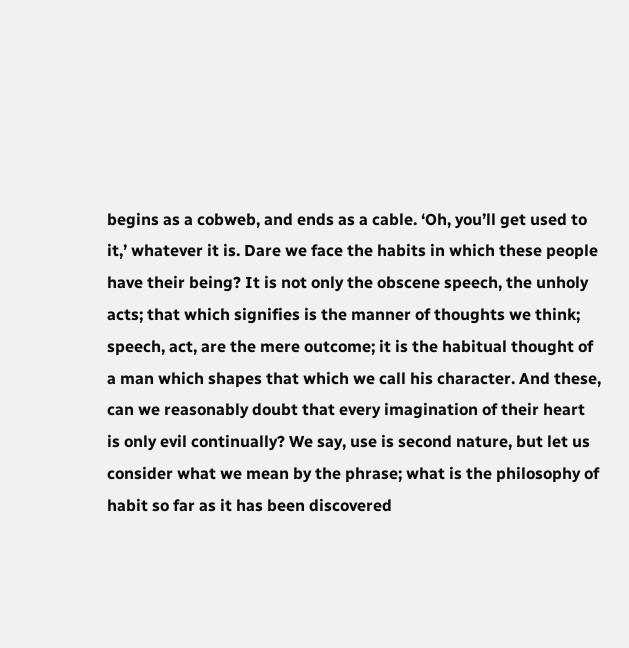begins as a cobweb, and ends as a cable. ‘Oh, you’ll get used to it,’ whatever it is. Dare we face the habits in which these people have their being? It is not only the obscene speech, the unholy acts; that which signifies is the manner of thoughts we think; speech, act, are the mere outcome; it is the habitual thought of a man which shapes that which we call his character. And these, can we reasonably doubt that every imagination of their heart is only evil continually? We say, use is second nature, but let us consider what we mean by the phrase; what is the philosophy of habit so far as it has been discovered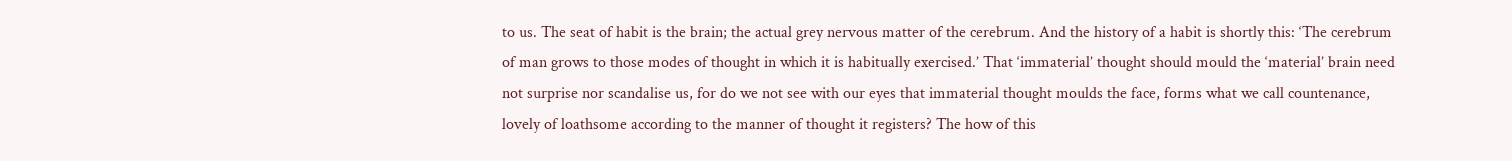to us. The seat of habit is the brain; the actual grey nervous matter of the cerebrum. And the history of a habit is shortly this: ‘The cerebrum of man grows to those modes of thought in which it is habitually exercised.’ That ‘immaterial’ thought should mould the ‘material’ brain need not surprise nor scandalise us, for do we not see with our eyes that immaterial thought moulds the face, forms what we call countenance, lovely of loathsome according to the manner of thought it registers? The how of this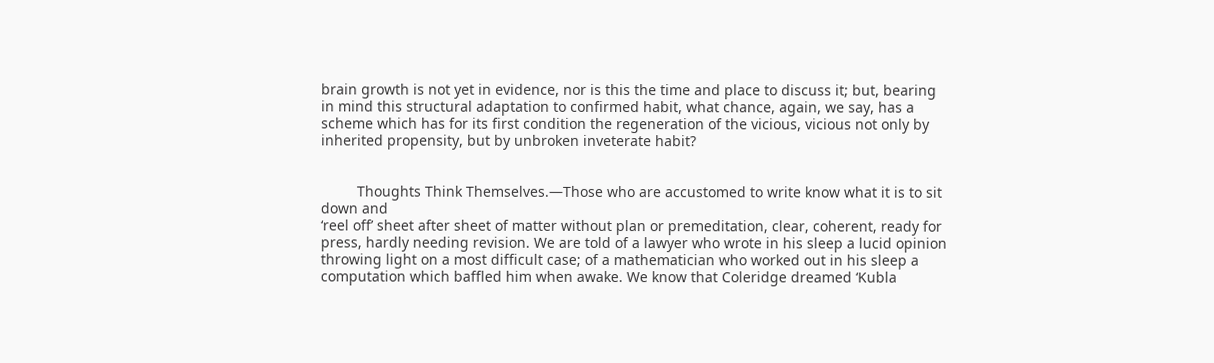brain growth is not yet in evidence, nor is this the time and place to discuss it; but, bearing in mind this structural adaptation to confirmed habit, what chance, again, we say, has a scheme which has for its first condition the regeneration of the vicious, vicious not only by inherited propensity, but by unbroken inveterate habit?


         Thoughts Think Themselves.—Those who are accustomed to write know what it is to sit down and
‘reel off’ sheet after sheet of matter without plan or premeditation, clear, coherent, ready for press, hardly needing revision. We are told of a lawyer who wrote in his sleep a lucid opinion throwing light on a most difficult case; of a mathematician who worked out in his sleep a computation which baffled him when awake. We know that Coleridge dreamed ‘Kubla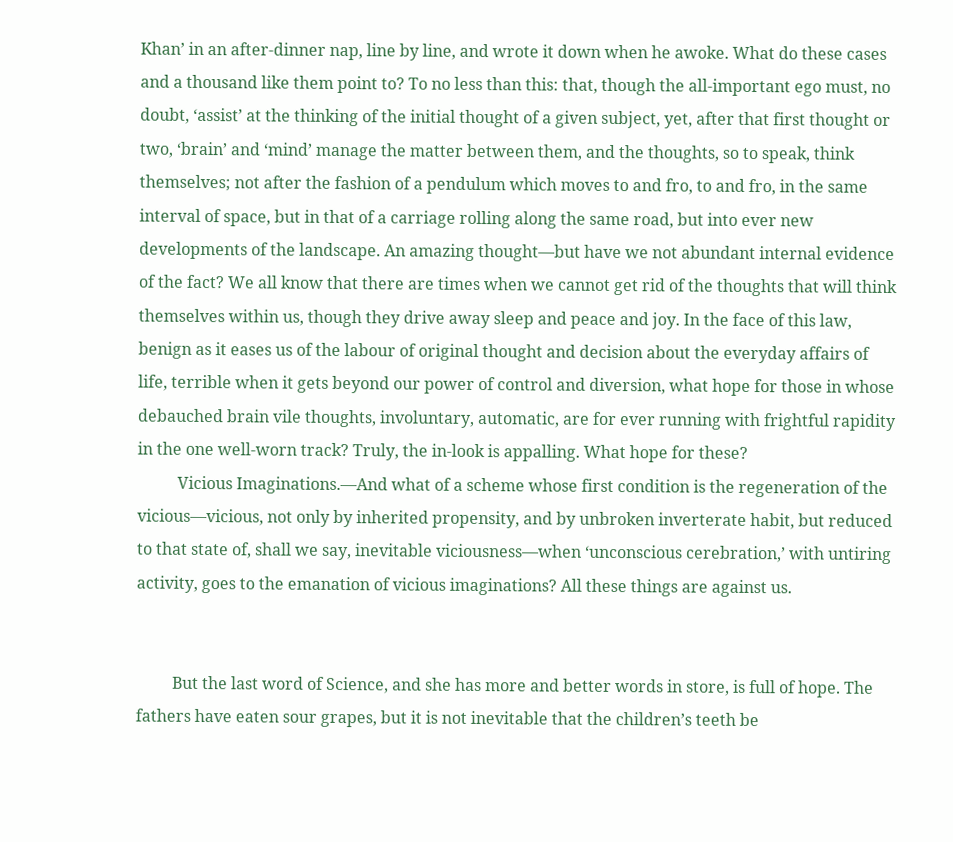Khan’ in an after-dinner nap, line by line, and wrote it down when he awoke. What do these cases and a thousand like them point to? To no less than this: that, though the all-important ego must, no doubt, ‘assist’ at the thinking of the initial thought of a given subject, yet, after that first thought or two, ‘brain’ and ‘mind’ manage the matter between them, and the thoughts, so to speak, think themselves; not after the fashion of a pendulum which moves to and fro, to and fro, in the same interval of space, but in that of a carriage rolling along the same road, but into ever new developments of the landscape. An amazing thought—but have we not abundant internal evidence of the fact? We all know that there are times when we cannot get rid of the thoughts that will think themselves within us, though they drive away sleep and peace and joy. In the face of this law, benign as it eases us of the labour of original thought and decision about the everyday affairs of life, terrible when it gets beyond our power of control and diversion, what hope for those in whose debauched brain vile thoughts, involuntary, automatic, are for ever running with frightful rapidity in the one well-worn track? Truly, the in-look is appalling. What hope for these?
          Vicious Imaginations.—And what of a scheme whose first condition is the regeneration of the
vicious—vicious, not only by inherited propensity, and by unbroken inverterate habit, but reduced to that state of, shall we say, inevitable viciousness—when ‘unconscious cerebration,’ with untiring activity, goes to the emanation of vicious imaginations? All these things are against us.


         But the last word of Science, and she has more and better words in store, is full of hope. The fathers have eaten sour grapes, but it is not inevitable that the children’s teeth be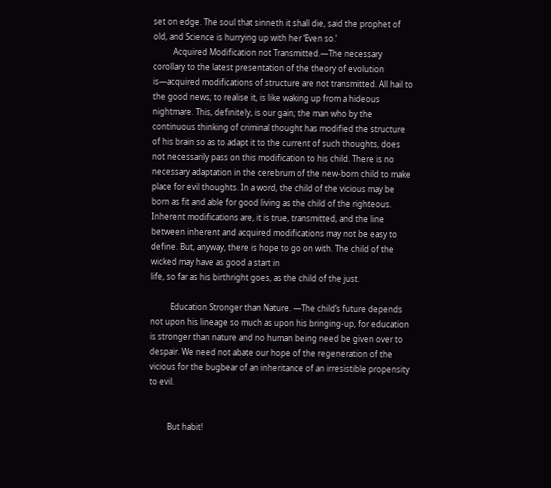set on edge. The soul that sinneth it shall die, said the prophet of old, and Science is hurrying up with her ‘Even so.’
          Acquired Modification not Transmitted.—The necessary corollary to the latest presentation of the theory of evolution is—acquired modifications of structure are not transmitted. All hail to the good news; to realise it, is like waking up from a hideous nightmare. This, definitely, is our gain; the man who by the continuous thinking of criminal thought has modified the structure of his brain so as to adapt it to the current of such thoughts, does not necessarily pass on this modification to his child. There is no necessary adaptation in the cerebrum of the new-born child to make place for evil thoughts. In a word, the child of the vicious may be born as fit and able for good living as the child of the righteous. Inherent modifications are, it is true, transmitted, and the line between inherent and acquired modifications may not be easy to define. But, anyway, there is hope to go on with. The child of the wicked may have as good a start in
life, so far as his birthright goes, as the child of the just.

          Education Stronger than Nature. —The child’s future depends not upon his lineage so much as upon his bringing-up, for education is stronger than nature and no human being need be given over to despair. We need not abate our hope of the regeneration of the vicious for the bugbear of an inheritance of an irresistible propensity to evil.


         But habit!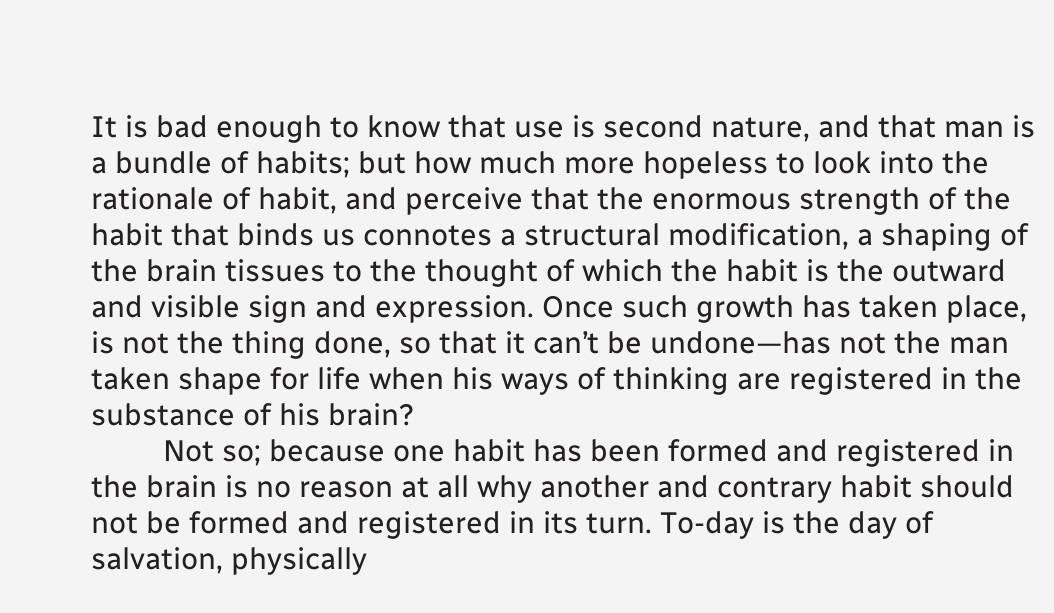It is bad enough to know that use is second nature, and that man is a bundle of habits; but how much more hopeless to look into the rationale of habit, and perceive that the enormous strength of the habit that binds us connotes a structural modification, a shaping of the brain tissues to the thought of which the habit is the outward and visible sign and expression. Once such growth has taken place, is not the thing done, so that it can’t be undone—has not the man taken shape for life when his ways of thinking are registered in the substance of his brain?
         Not so; because one habit has been formed and registered in the brain is no reason at all why another and contrary habit should not be formed and registered in its turn. To-day is the day of salvation, physically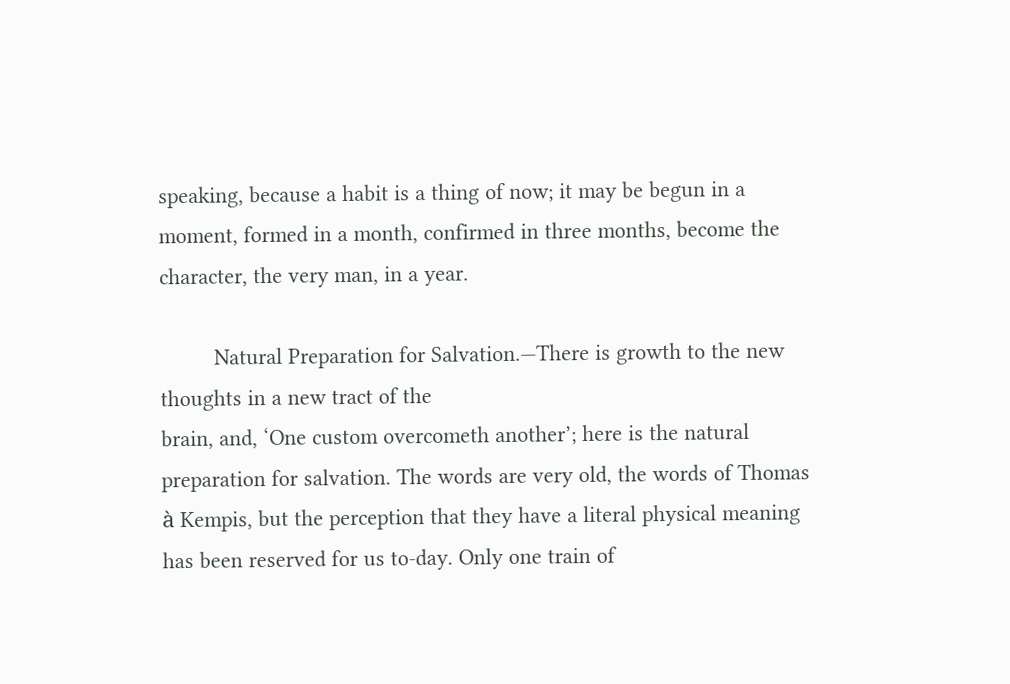speaking, because a habit is a thing of now; it may be begun in a moment, formed in a month, confirmed in three months, become the character, the very man, in a year.

         Natural Preparation for Salvation.—There is growth to the new thoughts in a new tract of the
brain, and, ‘One custom overcometh another’; here is the natural preparation for salvation. The words are very old, the words of Thomas à Kempis, but the perception that they have a literal physical meaning has been reserved for us to-day. Only one train of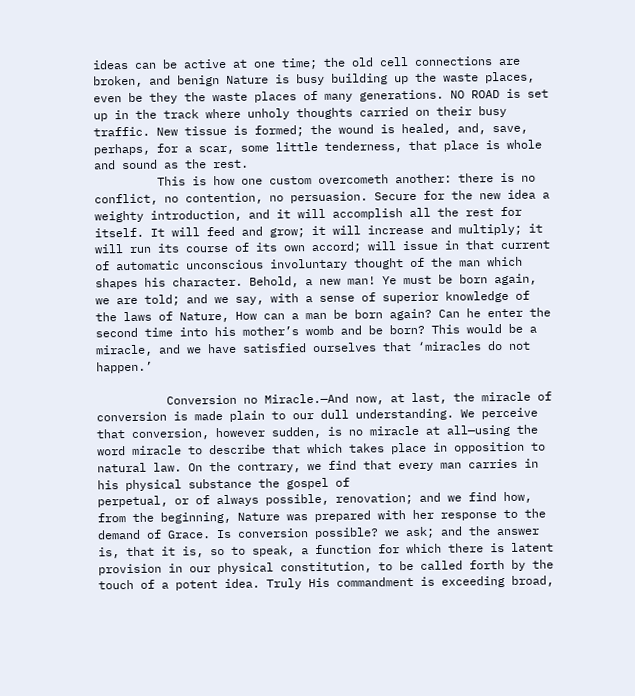ideas can be active at one time; the old cell connections are broken, and benign Nature is busy building up the waste places, even be they the waste places of many generations. NO ROAD is set up in the track where unholy thoughts carried on their busy traffic. New tissue is formed; the wound is healed, and, save, perhaps, for a scar, some little tenderness, that place is whole and sound as the rest.
         This is how one custom overcometh another: there is no conflict, no contention, no persuasion. Secure for the new idea a weighty introduction, and it will accomplish all the rest for itself. It will feed and grow; it will increase and multiply; it will run its course of its own accord; will issue in that current of automatic unconscious involuntary thought of the man which shapes his character. Behold, a new man! Ye must be born again, we are told; and we say, with a sense of superior knowledge of the laws of Nature, How can a man be born again? Can he enter the second time into his mother’s womb and be born? This would be a miracle, and we have satisfied ourselves that ‘miracles do not happen.’

          Conversion no Miracle.—And now, at last, the miracle of conversion is made plain to our dull understanding. We perceive that conversion, however sudden, is no miracle at all—using the word miracle to describe that which takes place in opposition to natural law. On the contrary, we find that every man carries in his physical substance the gospel of
perpetual, or of always possible, renovation; and we find how, from the beginning, Nature was prepared with her response to the demand of Grace. Is conversion possible? we ask; and the answer is, that it is, so to speak, a function for which there is latent provision in our physical constitution, to be called forth by the touch of a potent idea. Truly His commandment is exceeding broad,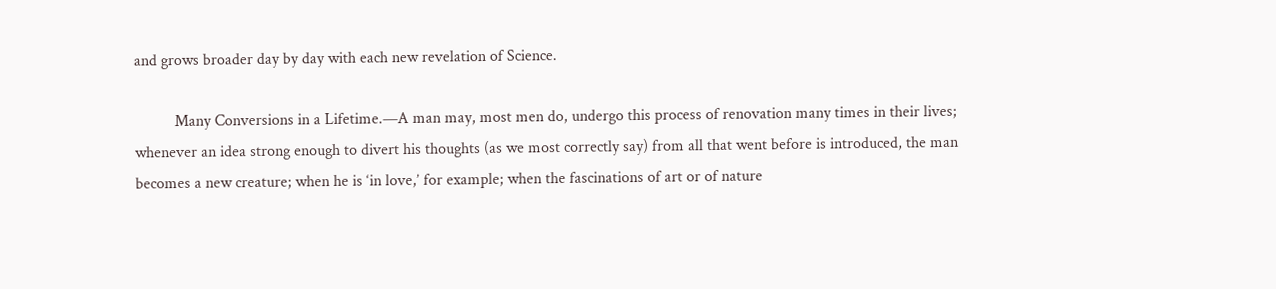and grows broader day by day with each new revelation of Science.

          Many Conversions in a Lifetime.—A man may, most men do, undergo this process of renovation many times in their lives; whenever an idea strong enough to divert his thoughts (as we most correctly say) from all that went before is introduced, the man becomes a new creature; when he is ‘in love,’ for example; when the fascinations of art or of nature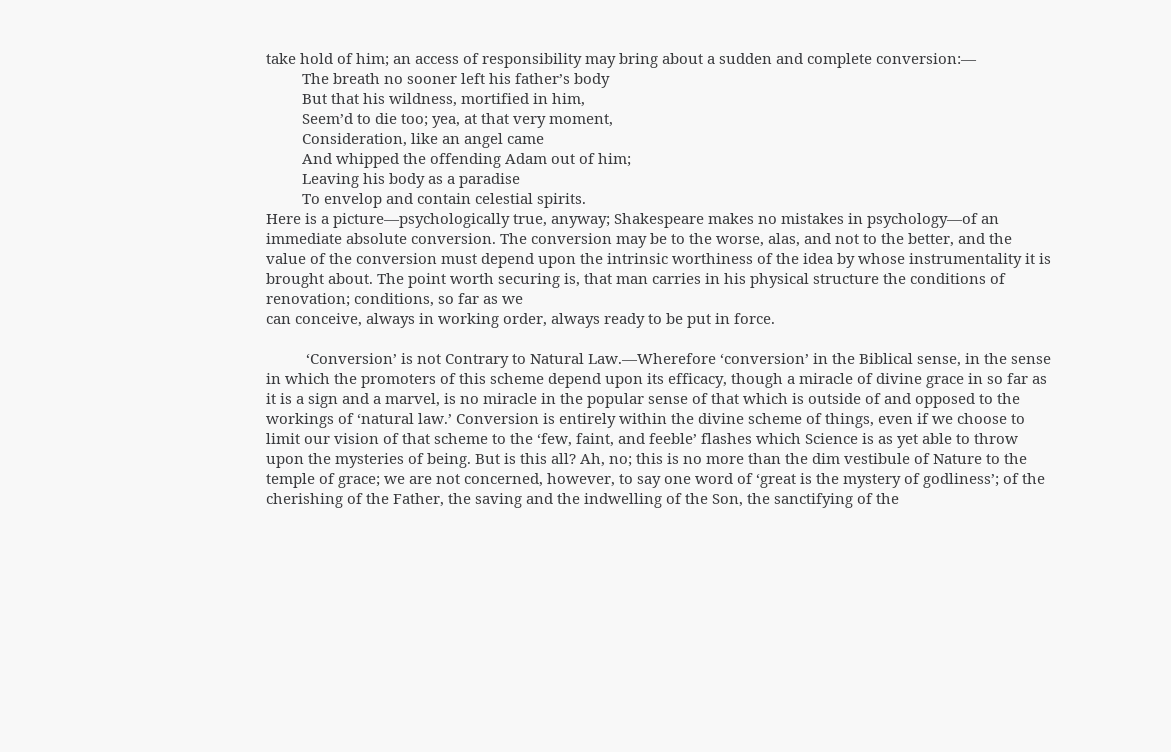take hold of him; an access of responsibility may bring about a sudden and complete conversion:—
         The breath no sooner left his father’s body
         But that his wildness, mortified in him,
         Seem’d to die too; yea, at that very moment,
         Consideration, like an angel came
         And whipped the offending Adam out of him;
         Leaving his body as a paradise
         To envelop and contain celestial spirits.
Here is a picture—psychologically true, anyway; Shakespeare makes no mistakes in psychology—of an immediate absolute conversion. The conversion may be to the worse, alas, and not to the better, and the value of the conversion must depend upon the intrinsic worthiness of the idea by whose instrumentality it is brought about. The point worth securing is, that man carries in his physical structure the conditions of renovation; conditions, so far as we
can conceive, always in working order, always ready to be put in force.

          ‘Conversion’ is not Contrary to Natural Law.—Wherefore ‘conversion’ in the Biblical sense, in the sense in which the promoters of this scheme depend upon its efficacy, though a miracle of divine grace in so far as it is a sign and a marvel, is no miracle in the popular sense of that which is outside of and opposed to the workings of ‘natural law.’ Conversion is entirely within the divine scheme of things, even if we choose to limit our vision of that scheme to the ‘few, faint, and feeble’ flashes which Science is as yet able to throw upon the mysteries of being. But is this all? Ah, no; this is no more than the dim vestibule of Nature to the temple of grace; we are not concerned, however, to say one word of ‘great is the mystery of godliness’; of the cherishing of the Father, the saving and the indwelling of the Son, the sanctifying of the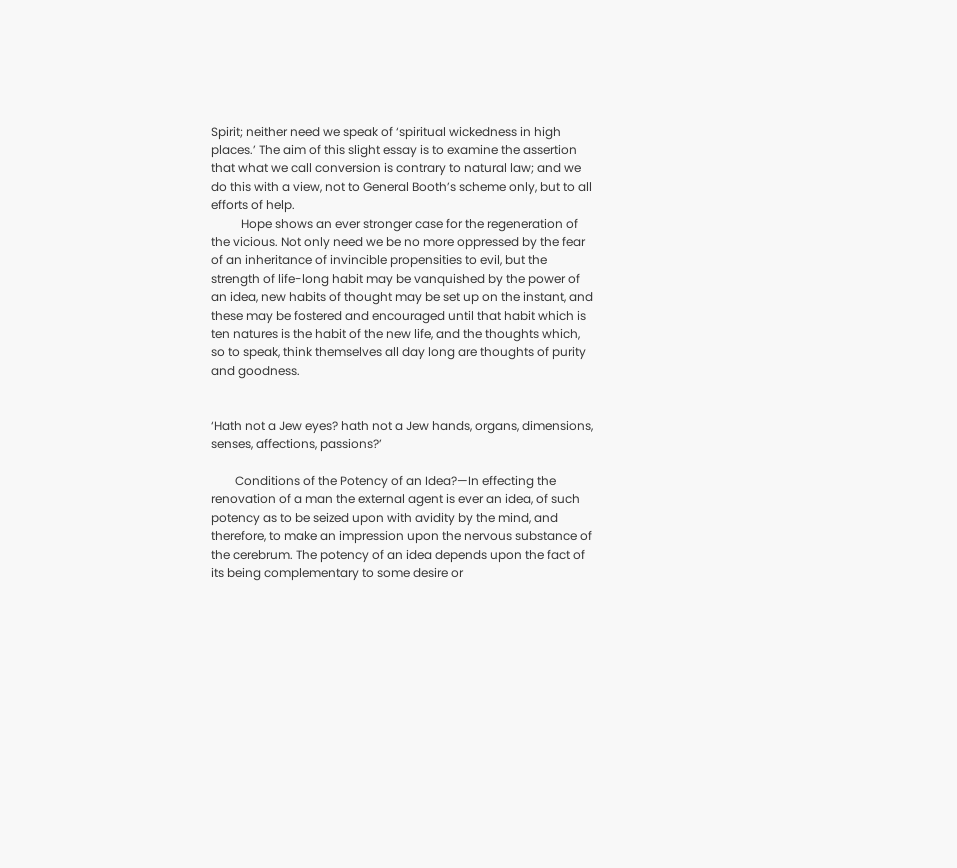Spirit; neither need we speak of ‘spiritual wickedness in high places.’ The aim of this slight essay is to examine the assertion that what we call conversion is contrary to natural law; and we do this with a view, not to General Booth’s scheme only, but to all efforts of help.
          Hope shows an ever stronger case for the regeneration of the vicious. Not only need we be no more oppressed by the fear of an inheritance of invincible propensities to evil, but the strength of life-long habit may be vanquished by the power of an idea, new habits of thought may be set up on the instant, and these may be fostered and encouraged until that habit which is ten natures is the habit of the new life, and the thoughts which, so to speak, think themselves all day long are thoughts of purity and goodness.


‘Hath not a Jew eyes? hath not a Jew hands, organs, dimensions, senses, affections, passions?’

        Conditions of the Potency of an Idea?—In effecting the renovation of a man the external agent is ever an idea, of such potency as to be seized upon with avidity by the mind, and therefore, to make an impression upon the nervous substance of the cerebrum. The potency of an idea depends upon the fact of its being complementary to some desire or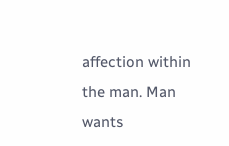affection within the man. Man wants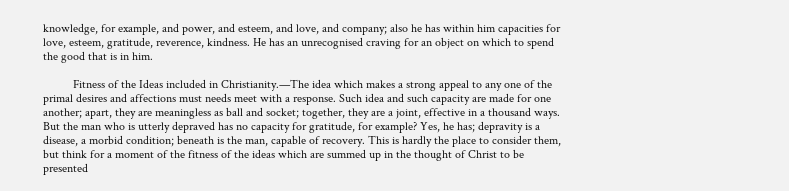knowledge, for example, and power, and esteem, and love, and company; also he has within him capacities for love, esteem, gratitude, reverence, kindness. He has an unrecognised craving for an object on which to spend the good that is in him.

          Fitness of the Ideas included in Christianity.—The idea which makes a strong appeal to any one of the primal desires and affections must needs meet with a response. Such idea and such capacity are made for one another; apart, they are meaningless as ball and socket; together, they are a joint, effective in a thousand ways. But the man who is utterly depraved has no capacity for gratitude, for example? Yes, he has; depravity is a disease, a morbid condition; beneath is the man, capable of recovery. This is hardly the place to consider them, but think for a moment of the fitness of the ideas which are summed up in the thought of Christ to be presented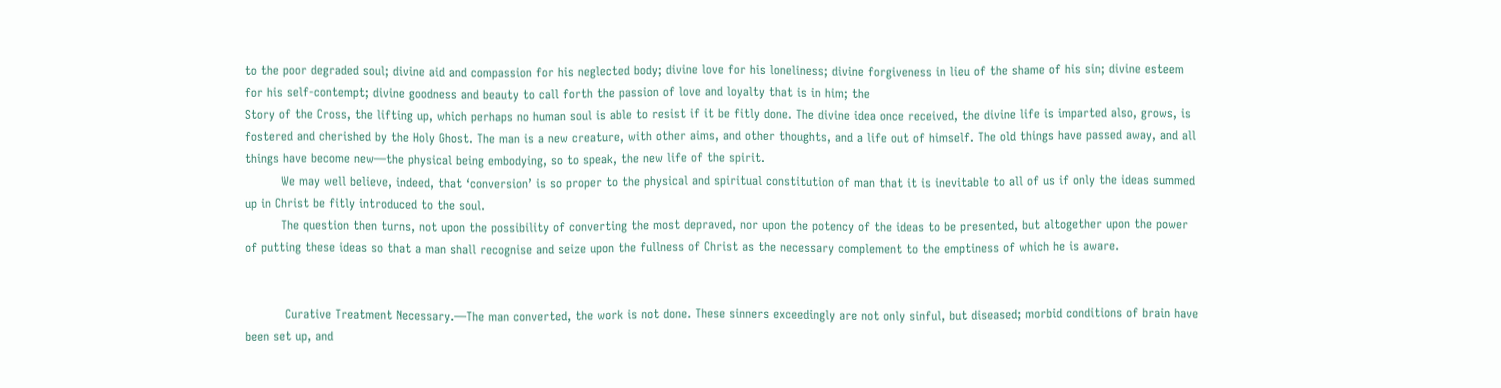to the poor degraded soul; divine aid and compassion for his neglected body; divine love for his loneliness; divine forgiveness in lieu of the shame of his sin; divine esteem for his self-contempt; divine goodness and beauty to call forth the passion of love and loyalty that is in him; the
Story of the Cross, the lifting up, which perhaps no human soul is able to resist if it be fitly done. The divine idea once received, the divine life is imparted also, grows, is fostered and cherished by the Holy Ghost. The man is a new creature, with other aims, and other thoughts, and a life out of himself. The old things have passed away, and all things have become new—the physical being embodying, so to speak, the new life of the spirit.
         We may well believe, indeed, that ‘conversion’ is so proper to the physical and spiritual constitution of man that it is inevitable to all of us if only the ideas summed up in Christ be fitly introduced to the soul.
         The question then turns, not upon the possibility of converting the most depraved, nor upon the potency of the ideas to be presented, but altogether upon the power of putting these ideas so that a man shall recognise and seize upon the fullness of Christ as the necessary complement to the emptiness of which he is aware.


          Curative Treatment Necessary.—The man converted, the work is not done. These sinners exceedingly are not only sinful, but diseased; morbid conditions of brain have been set up, and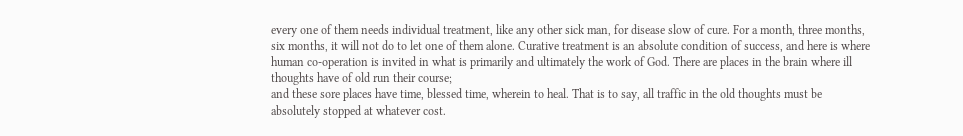every one of them needs individual treatment, like any other sick man, for disease slow of cure. For a month, three months, six months, it will not do to let one of them alone. Curative treatment is an absolute condition of success, and here is where human co-operation is invited in what is primarily and ultimately the work of God. There are places in the brain where ill thoughts have of old run their course;
and these sore places have time, blessed time, wherein to heal. That is to say, all traffic in the old thoughts must be absolutely stopped at whatever cost.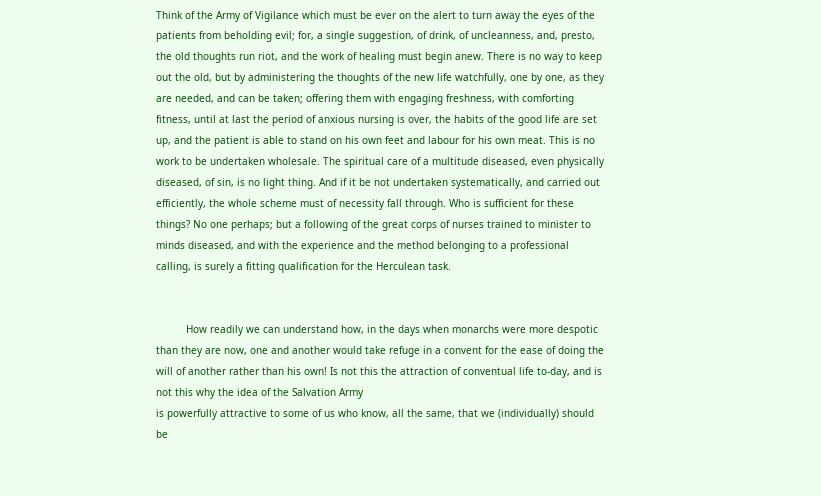Think of the Army of Vigilance which must be ever on the alert to turn away the eyes of the patients from beholding evil; for, a single suggestion, of drink, of uncleanness, and, presto, the old thoughts run riot, and the work of healing must begin anew. There is no way to keep out the old, but by administering the thoughts of the new life watchfully, one by one, as they are needed, and can be taken; offering them with engaging freshness, with comforting fitness, until at last the period of anxious nursing is over, the habits of the good life are set up, and the patient is able to stand on his own feet and labour for his own meat. This is no work to be undertaken wholesale. The spiritual care of a multitude diseased, even physically diseased, of sin, is no light thing. And if it be not undertaken systematically, and carried out efficiently, the whole scheme must of necessity fall through. Who is sufficient for these things? No one perhaps; but a following of the great corps of nurses trained to minister to minds diseased, and with the experience and the method belonging to a professional calling, is surely a fitting qualification for the Herculean task.


          How readily we can understand how, in the days when monarchs were more despotic than they are now, one and another would take refuge in a convent for the ease of doing the will of another rather than his own! Is not this the attraction of conventual life to-day, and is not this why the idea of the Salvation Army
is powerfully attractive to some of us who know, all the same, that we (individually) should be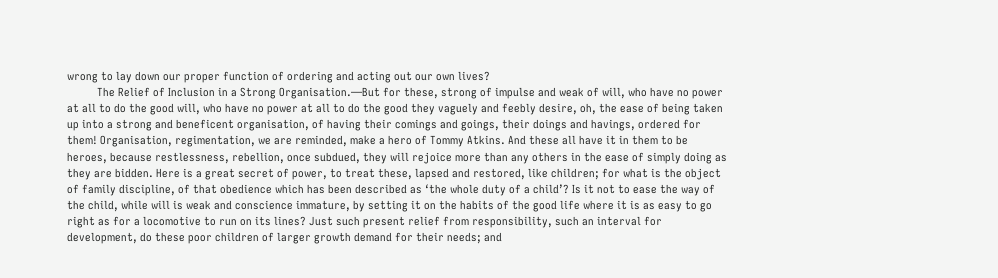wrong to lay down our proper function of ordering and acting out our own lives?
          The Relief of Inclusion in a Strong Organisation.—But for these, strong of impulse and weak of will, who have no power at all to do the good will, who have no power at all to do the good they vaguely and feebly desire, oh, the ease of being taken up into a strong and beneficent organisation, of having their comings and goings, their doings and havings, ordered for them! Organisation, regimentation, we are reminded, make a hero of Tommy Atkins. And these all have it in them to be heroes, because restlessness, rebellion, once subdued, they will rejoice more than any others in the ease of simply doing as they are bidden. Here is a great secret of power, to treat these, lapsed and restored, like children; for what is the object of family discipline, of that obedience which has been described as ‘the whole duty of a child’? Is it not to ease the way of the child, while will is weak and conscience immature, by setting it on the habits of the good life where it is as easy to go right as for a locomotive to run on its lines? Just such present relief from responsibility, such an interval for development, do these poor children of larger growth demand for their needs; and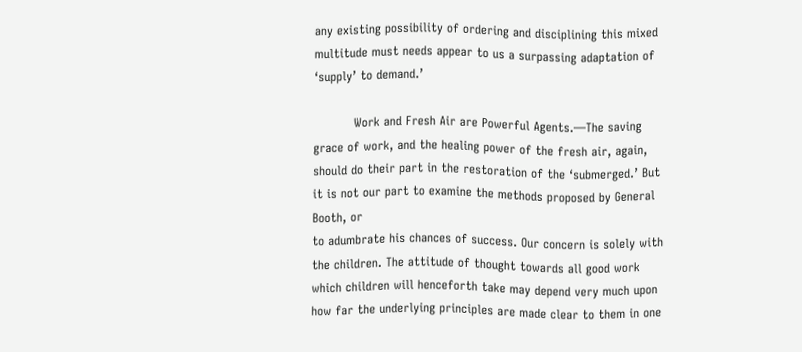any existing possibility of ordering and disciplining this mixed multitude must needs appear to us a surpassing adaptation of ‘supply’ to demand.’

          Work and Fresh Air are Powerful Agents.—The saving grace of work, and the healing power of the fresh air, again, should do their part in the restoration of the ‘submerged.’ But it is not our part to examine the methods proposed by General Booth, or
to adumbrate his chances of success. Our concern is solely with the children. The attitude of thought towards all good work which children will henceforth take may depend very much upon how far the underlying principles are made clear to them in one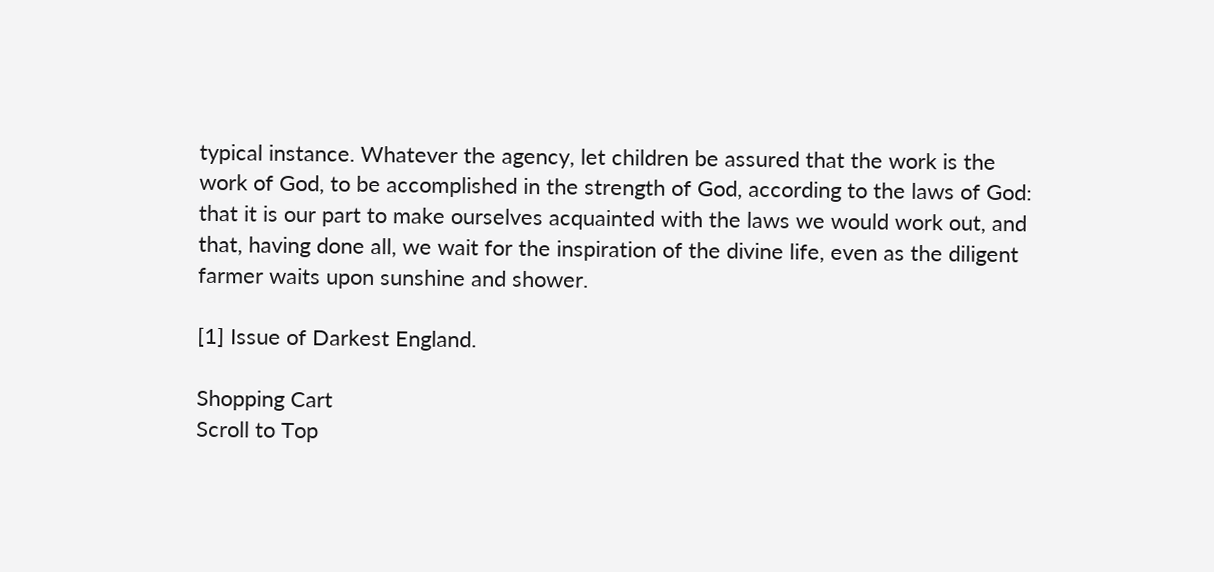typical instance. Whatever the agency, let children be assured that the work is the work of God, to be accomplished in the strength of God, according to the laws of God: that it is our part to make ourselves acquainted with the laws we would work out, and that, having done all, we wait for the inspiration of the divine life, even as the diligent farmer waits upon sunshine and shower.

[1] Issue of Darkest England.

Shopping Cart
Scroll to Top